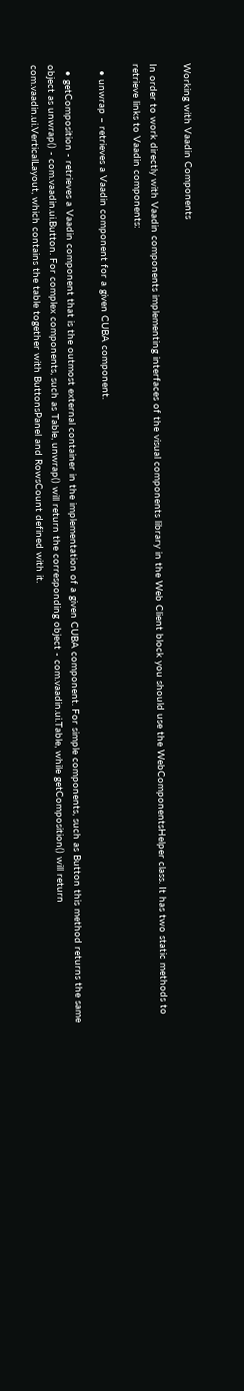Working with Vaadin Components

In order to work directly with Vaadin components implementing interfaces of the visual components library in the Web Client block you should use the WebComponentsHelper class. It has two static methods to retrieve links to Vaadin components:

  • unwrap – retrieves a Vaadin component for a given CUBA component.

  • getComposition - retrieves a Vaadin component that is the outmost external container in the implementation of a given CUBA component. For simple components, such as Button this method returns the same object as unwrap() - com.vaadin.ui.Button. For complex components, such as Table, unwrap() will return the corresponding object - com.vaadin.ui.Table, while getComposition() will return com.vaadin.ui.VerticalLayout, which contains the table together with ButtonsPanel and RowsCount defined with it.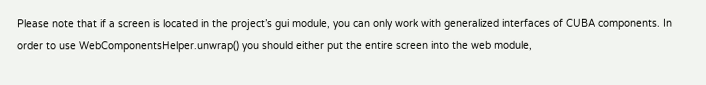Please note that if a screen is located in the project’s gui module, you can only work with generalized interfaces of CUBA components. In order to use WebComponentsHelper.unwrap() you should either put the entire screen into the web module,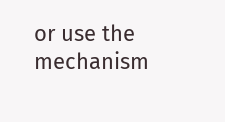or use the mechanism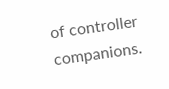of controller companions.